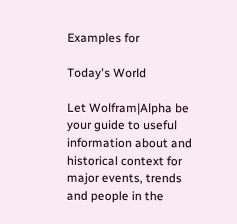Examples for

Today's World

Let Wolfram|Alpha be your guide to useful information about and historical context for major events, trends and people in the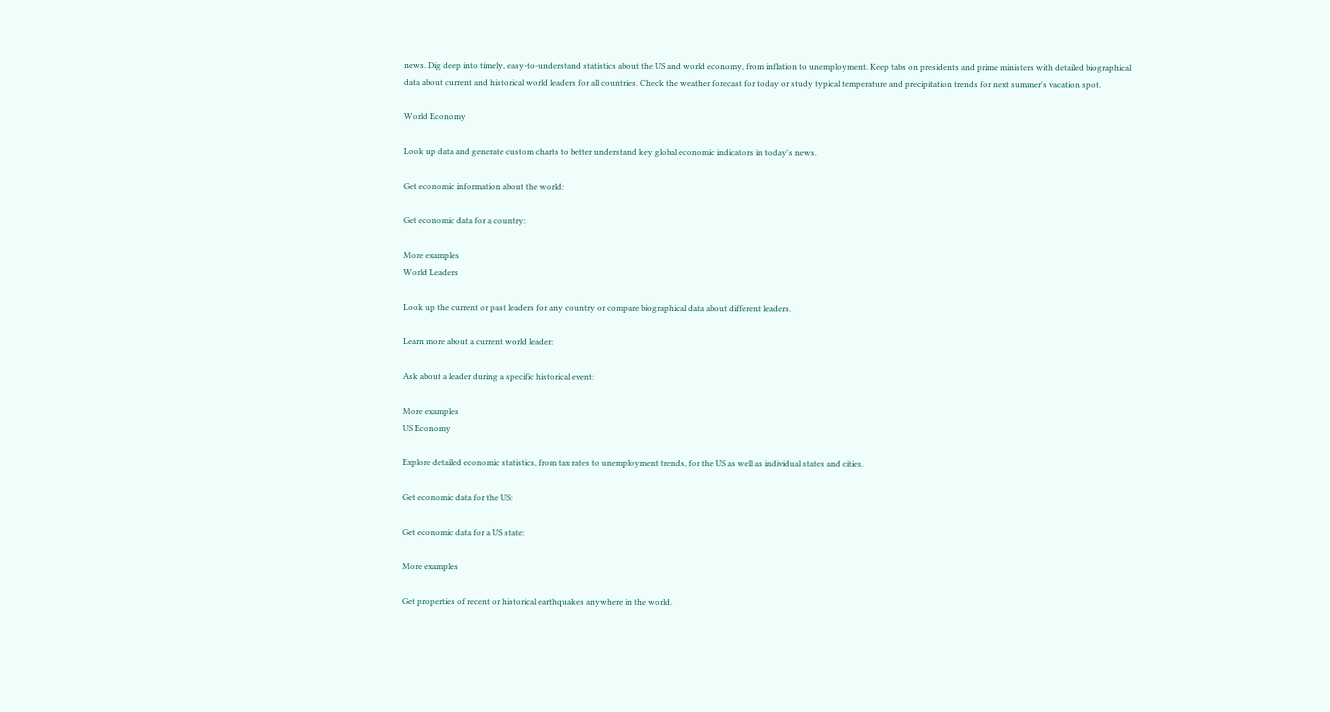news. Dig deep into timely, easy‐to‐understand statistics about the US and world economy, from inflation to unemployment. Keep tabs on presidents and prime ministers with detailed biographical data about current and historical world leaders for all countries. Check the weather forecast for today or study typical temperature and precipitation trends for next summer's vacation spot.

World Economy

Look up data and generate custom charts to better understand key global economic indicators in today's news.

Get economic information about the world:

Get economic data for a country:

More examples
World Leaders

Look up the current or past leaders for any country or compare biographical data about different leaders.

Learn more about a current world leader:

Ask about a leader during a specific historical event:

More examples
US Economy

Explore detailed economic statistics, from tax rates to unemployment trends, for the US as well as individual states and cities.

Get economic data for the US:

Get economic data for a US state:

More examples

Get properties of recent or historical earthquakes anywhere in the world.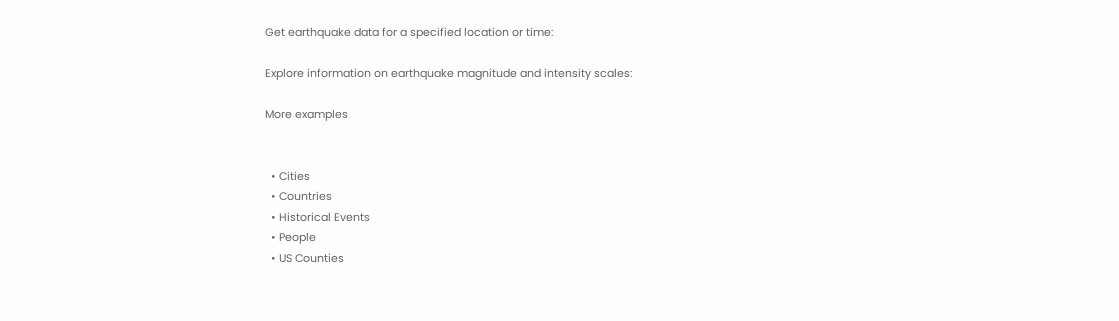Get earthquake data for a specified location or time:

Explore information on earthquake magnitude and intensity scales:

More examples


  • Cities
  • Countries
  • Historical Events
  • People
  • US Counties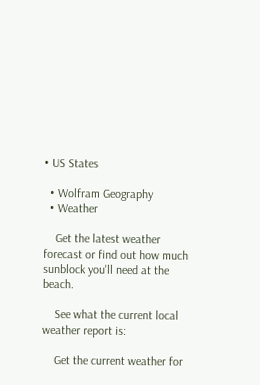• US States

  • Wolfram Geography
  • Weather

    Get the latest weather forecast or find out how much sunblock you'll need at the beach.

    See what the current local weather report is:

    Get the current weather for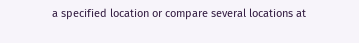a specified location or compare several locations at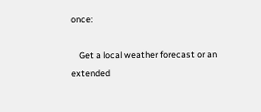once:

    Get a local weather forecast or an extended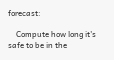forecast:

    Compute how long it's safe to be in the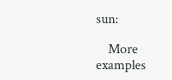sun:

    More examples